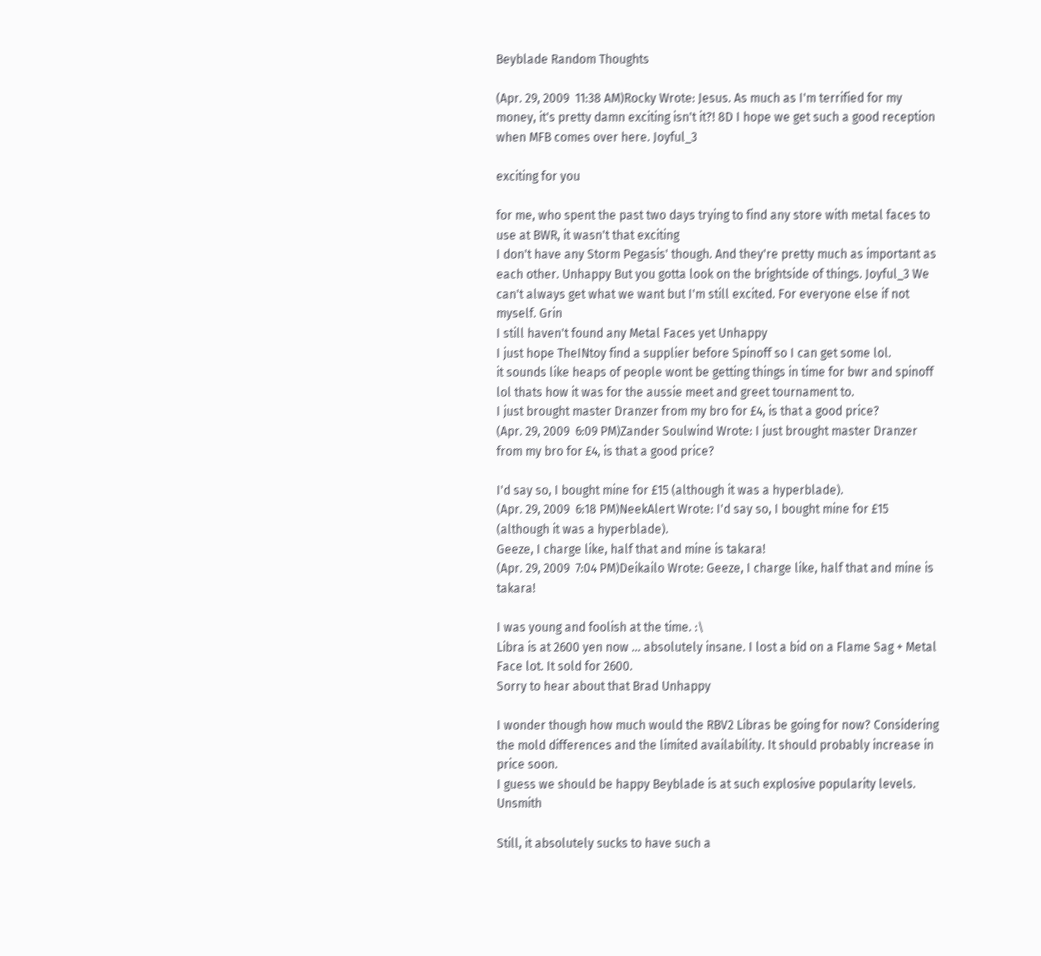Beyblade Random Thoughts

(Apr. 29, 2009  11:38 AM)Rocky Wrote: Jesus. As much as I'm terrified for my money, it's pretty damn exciting isn't it?! 8D I hope we get such a good reception when MFB comes over here. Joyful_3

exciting for you

for me, who spent the past two days trying to find any store with metal faces to use at BWR, it wasn't that exciting
I don't have any Storm Pegasis' though. And they're pretty much as important as each other. Unhappy But you gotta look on the brightside of things. Joyful_3 We can't always get what we want but I'm still excited. For everyone else if not myself. Grin
I still haven't found any Metal Faces yet Unhappy
I just hope TheINtoy find a supplier before Spinoff so I can get some lol.
it sounds like heaps of people wont be getting things in time for bwr and spinoff lol thats how it was for the aussie meet and greet tournament to.
I just brought master Dranzer from my bro for £4, is that a good price?
(Apr. 29, 2009  6:09 PM)Zander Soulwind Wrote: I just brought master Dranzer from my bro for £4, is that a good price?

I'd say so, I bought mine for £15 (although it was a hyperblade).
(Apr. 29, 2009  6:18 PM)NeekAlert Wrote: I'd say so, I bought mine for £15 (although it was a hyperblade).
Geeze, I charge like, half that and mine is takara!
(Apr. 29, 2009  7:04 PM)Deikailo Wrote: Geeze, I charge like, half that and mine is takara!

I was young and foolish at the time. :\
Libra is at 2600 yen now ... absolutely insane. I lost a bid on a Flame Sag + Metal Face lot. It sold for 2600.
Sorry to hear about that Brad Unhappy

I wonder though how much would the RBV2 Libras be going for now? Considering the mold differences and the limited availability. It should probably increase in price soon.
I guess we should be happy Beyblade is at such explosive popularity levels. Unsmith

Still, it absolutely sucks to have such a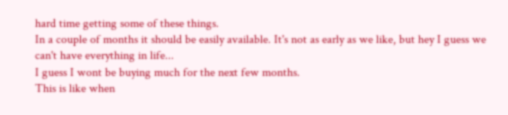hard time getting some of these things.
In a couple of months it should be easily available. It's not as early as we like, but hey I guess we can't have everything in life...
I guess I wont be buying much for the next few months.
This is like when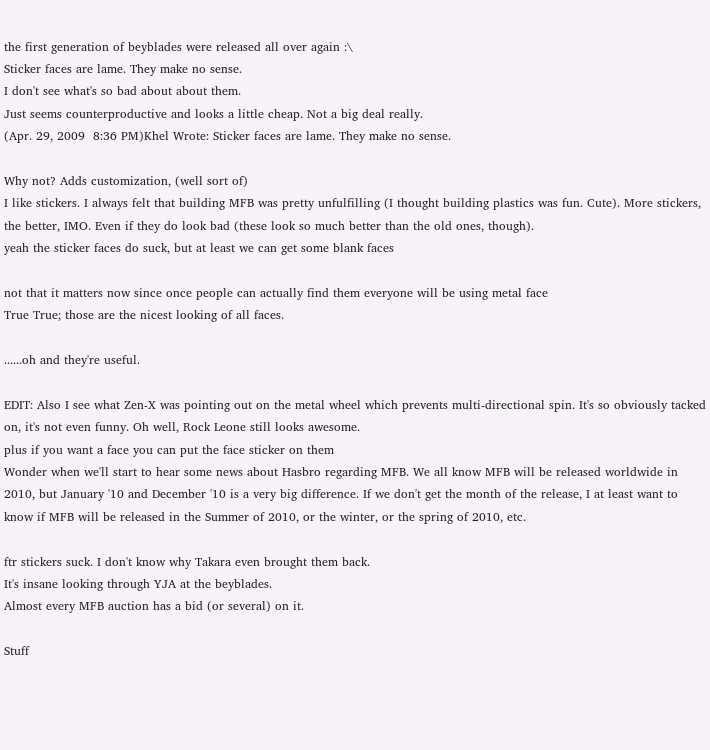the first generation of beyblades were released all over again :\
Sticker faces are lame. They make no sense.
I don't see what's so bad about about them.
Just seems counterproductive and looks a little cheap. Not a big deal really.
(Apr. 29, 2009  8:36 PM)Khel Wrote: Sticker faces are lame. They make no sense.

Why not? Adds customization, (well sort of)
I like stickers. I always felt that building MFB was pretty unfulfilling (I thought building plastics was fun. Cute). More stickers, the better, IMO. Even if they do look bad (these look so much better than the old ones, though).
yeah the sticker faces do suck, but at least we can get some blank faces

not that it matters now since once people can actually find them everyone will be using metal face
True True; those are the nicest looking of all faces.

......oh and they're useful.

EDIT: Also I see what Zen-X was pointing out on the metal wheel which prevents multi-directional spin. It's so obviously tacked on, it's not even funny. Oh well, Rock Leone still looks awesome.
plus if you want a face you can put the face sticker on them
Wonder when we'll start to hear some news about Hasbro regarding MFB. We all know MFB will be released worldwide in 2010, but January '10 and December '10 is a very big difference. If we don't get the month of the release, I at least want to know if MFB will be released in the Summer of 2010, or the winter, or the spring of 2010, etc.

ftr stickers suck. I don't know why Takara even brought them back.
It's insane looking through YJA at the beyblades.
Almost every MFB auction has a bid (or several) on it.

Stuff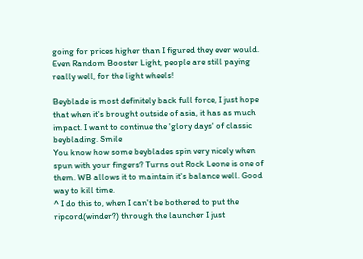going for prices higher than I figured they ever would.
Even Random Booster Light, people are still paying really well, for the light wheels!

Beyblade is most definitely back full force, I just hope that when it's brought outside of asia, it has as much impact. I want to continue the 'glory days' of classic beyblading. Smile
You know how some beyblades spin very nicely when spun with your fingers? Turns out Rock Leone is one of them. WB allows it to maintain it's balance well. Good way to kill time.
^ I do this to, when I can't be bothered to put the ripcord(winder?) through the launcher I just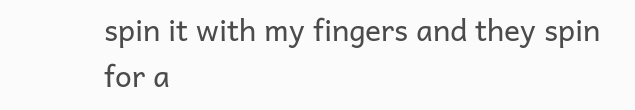spin it with my fingers and they spin for a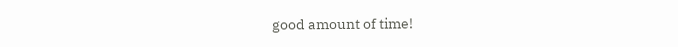good amount of time!